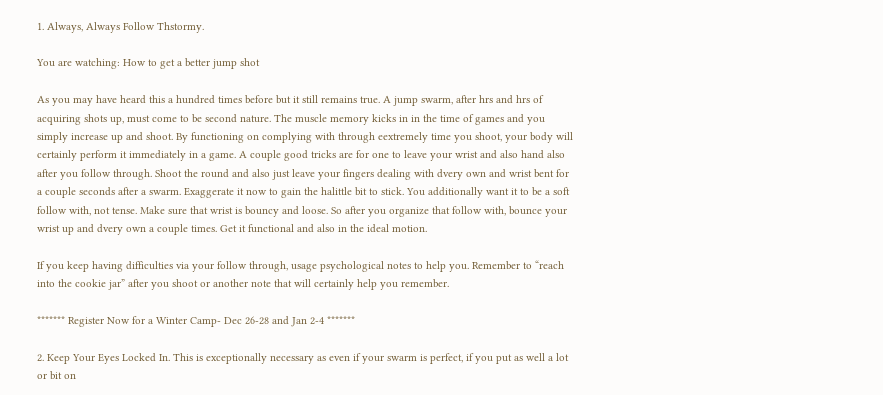1. Always, Always Follow Thstormy.

You are watching: How to get a better jump shot

As you may have heard this a hundred times before but it still remains true. A jump swarm, after hrs and hrs of acquiring shots up, must come to be second nature. The muscle memory kicks in in the time of games and you simply increase up and shoot. By functioning on complying with through eextremely time you shoot, your body will certainly perform it immediately in a game. A couple good tricks are for one to leave your wrist and also hand also after you follow through. Shoot the round and also just leave your fingers dealing with dvery own and wrist bent for a couple seconds after a swarm. Exaggerate it now to gain the halittle bit to stick. You additionally want it to be a soft follow with, not tense. Make sure that wrist is bouncy and loose. So after you organize that follow with, bounce your wrist up and dvery own a couple times. Get it functional and also in the ideal motion.

If you keep having difficulties via your follow through, usage psychological notes to help you. Remember to “reach into the cookie jar” after you shoot or another note that will certainly help you remember.

******* Register Now for a Winter Camp- Dec 26-28 and Jan 2-4 *******

2. Keep Your Eyes Locked In. This is exceptionally necessary as even if your swarm is perfect, if you put as well a lot or bit on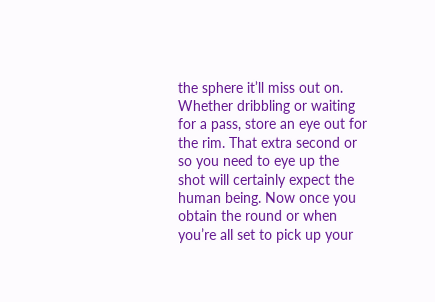the sphere it’ll miss out on. Whether dribbling or waiting for a pass, store an eye out for the rim. That extra second or so you need to eye up the shot will certainly expect the human being. Now once you obtain the round or when you’re all set to pick up your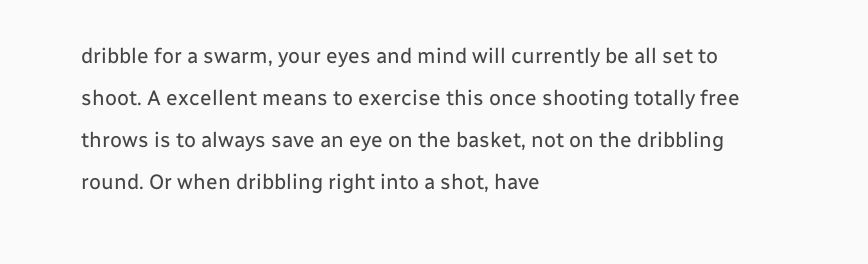dribble for a swarm, your eyes and mind will currently be all set to shoot. A excellent means to exercise this once shooting totally free throws is to always save an eye on the basket, not on the dribbling round. Or when dribbling right into a shot, have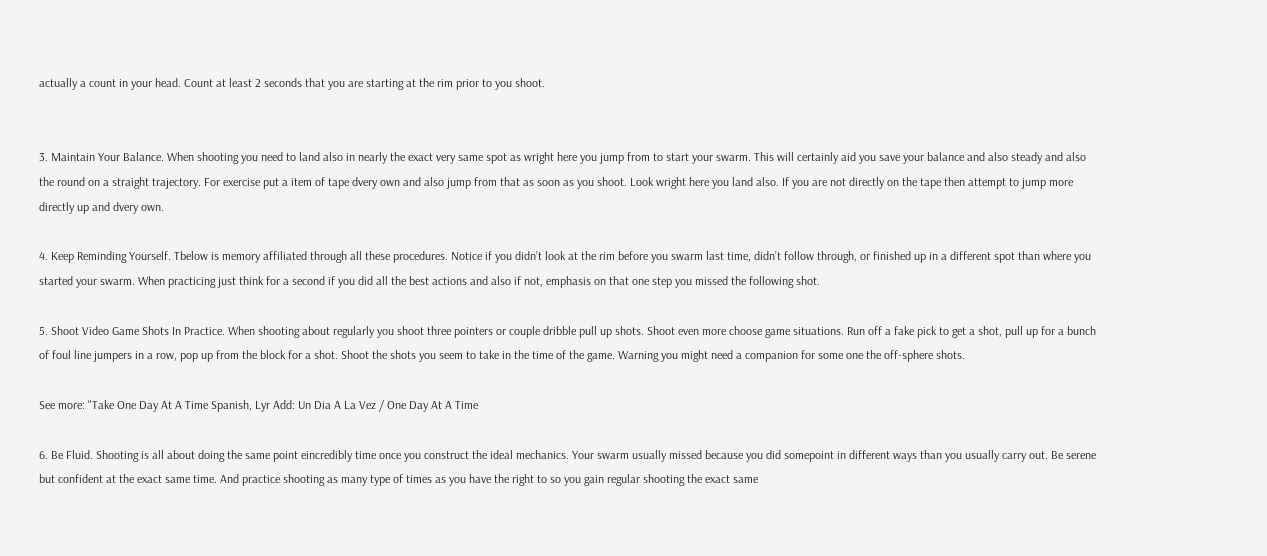actually a count in your head. Count at least 2 seconds that you are starting at the rim prior to you shoot.


3. Maintain Your Balance. When shooting you need to land also in nearly the exact very same spot as wright here you jump from to start your swarm. This will certainly aid you save your balance and also steady and also the round on a straight trajectory. For exercise put a item of tape dvery own and also jump from that as soon as you shoot. Look wright here you land also. If you are not directly on the tape then attempt to jump more directly up and dvery own.

4. Keep Reminding Yourself. Tbelow is memory affiliated through all these procedures. Notice if you didn’t look at the rim before you swarm last time, didn’t follow through, or finished up in a different spot than where you started your swarm. When practicing just think for a second if you did all the best actions and also if not, emphasis on that one step you missed the following shot.

5. Shoot Video Game Shots In Practice. When shooting about regularly you shoot three pointers or couple dribble pull up shots. Shoot even more choose game situations. Run off a fake pick to get a shot, pull up for a bunch of foul line jumpers in a row, pop up from the block for a shot. Shoot the shots you seem to take in the time of the game. Warning you might need a companion for some one the off-sphere shots.

See more: "Take One Day At A Time Spanish, Lyr Add: Un Dia A La Vez / One Day At A Time

6. Be Fluid. Shooting is all about doing the same point eincredibly time once you construct the ideal mechanics. Your swarm usually missed because you did somepoint in different ways than you usually carry out. Be serene but confident at the exact same time. And practice shooting as many type of times as you have the right to so you gain regular shooting the exact same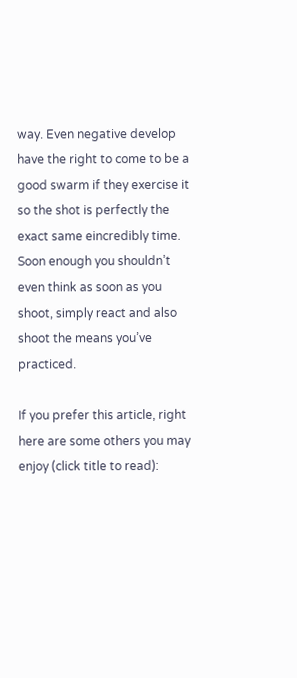way. Even negative develop have the right to come to be a good swarm if they exercise it so the shot is perfectly the exact same eincredibly time. Soon enough you shouldn’t even think as soon as you shoot, simply react and also shoot the means you’ve practiced.

If you prefer this article, right here are some others you may enjoy (click title to read):